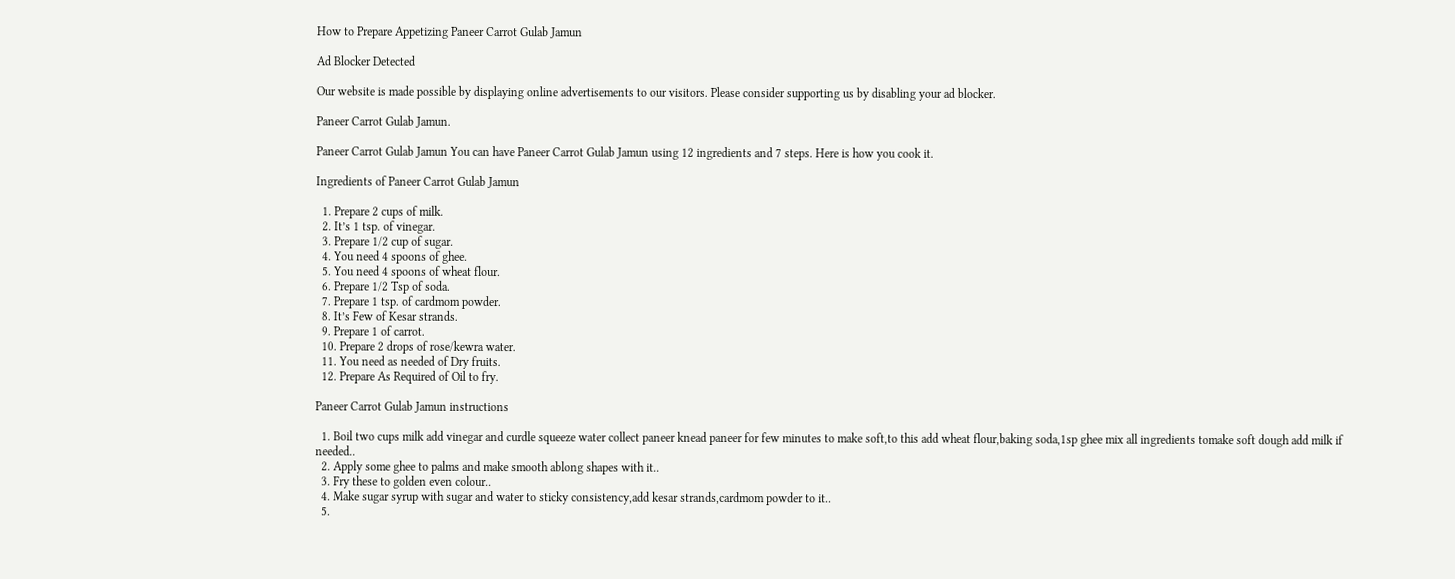How to Prepare Appetizing Paneer Carrot Gulab Jamun

Ad Blocker Detected

Our website is made possible by displaying online advertisements to our visitors. Please consider supporting us by disabling your ad blocker.

Paneer Carrot Gulab Jamun.

Paneer Carrot Gulab Jamun You can have Paneer Carrot Gulab Jamun using 12 ingredients and 7 steps. Here is how you cook it.

Ingredients of Paneer Carrot Gulab Jamun

  1. Prepare 2 cups of milk.
  2. It’s 1 tsp. of vinegar.
  3. Prepare 1/2 cup of sugar.
  4. You need 4 spoons of ghee.
  5. You need 4 spoons of wheat flour.
  6. Prepare 1/2 Tsp of soda.
  7. Prepare 1 tsp. of cardmom powder.
  8. It’s Few of Kesar strands.
  9. Prepare 1 of carrot.
  10. Prepare 2 drops of rose/kewra water.
  11. You need as needed of Dry fruits.
  12. Prepare As Required of Oil to fry.

Paneer Carrot Gulab Jamun instructions

  1. Boil two cups milk add vinegar and curdle squeeze water collect paneer knead paneer for few minutes to make soft,to this add wheat flour,baking soda,1sp ghee mix all ingredients tomake soft dough add milk if needed..
  2. Apply some ghee to palms and make smooth ablong shapes with it..
  3. Fry these to golden even colour..
  4. Make sugar syrup with sugar and water to sticky consistency,add kesar strands,cardmom powder to it..
  5.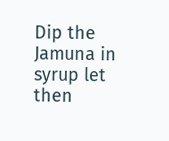Dip the Jamuna in syrup let then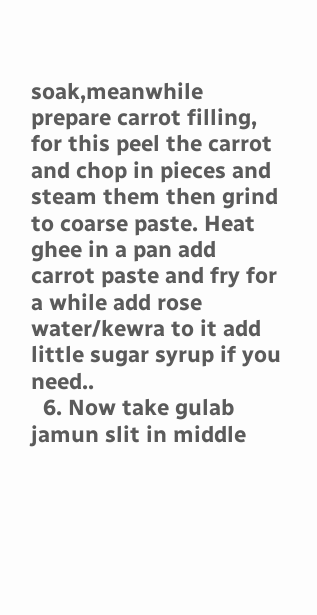soak,meanwhile prepare carrot filling, for this peel the carrot and chop in pieces and steam them then grind to coarse paste. Heat ghee in a pan add carrot paste and fry for a while add rose water/kewra to it add little sugar syrup if you need..
  6. Now take gulab jamun slit in middle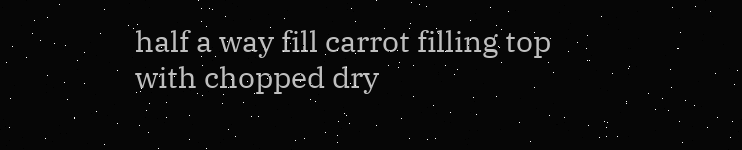half a way fill carrot filling top with chopped dry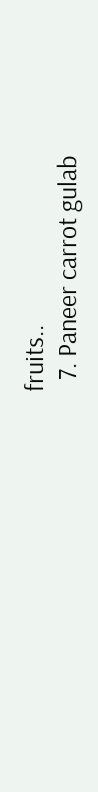fruits..
  7. Paneer carrot gulab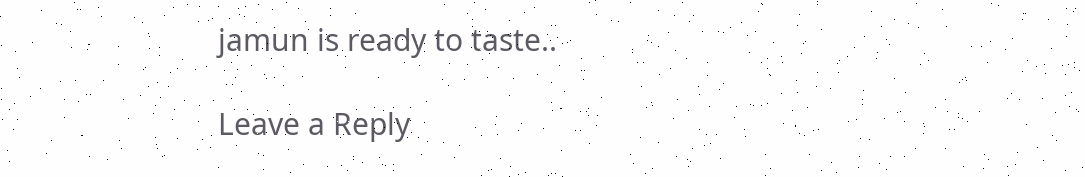jamun is ready to taste..

Leave a Reply